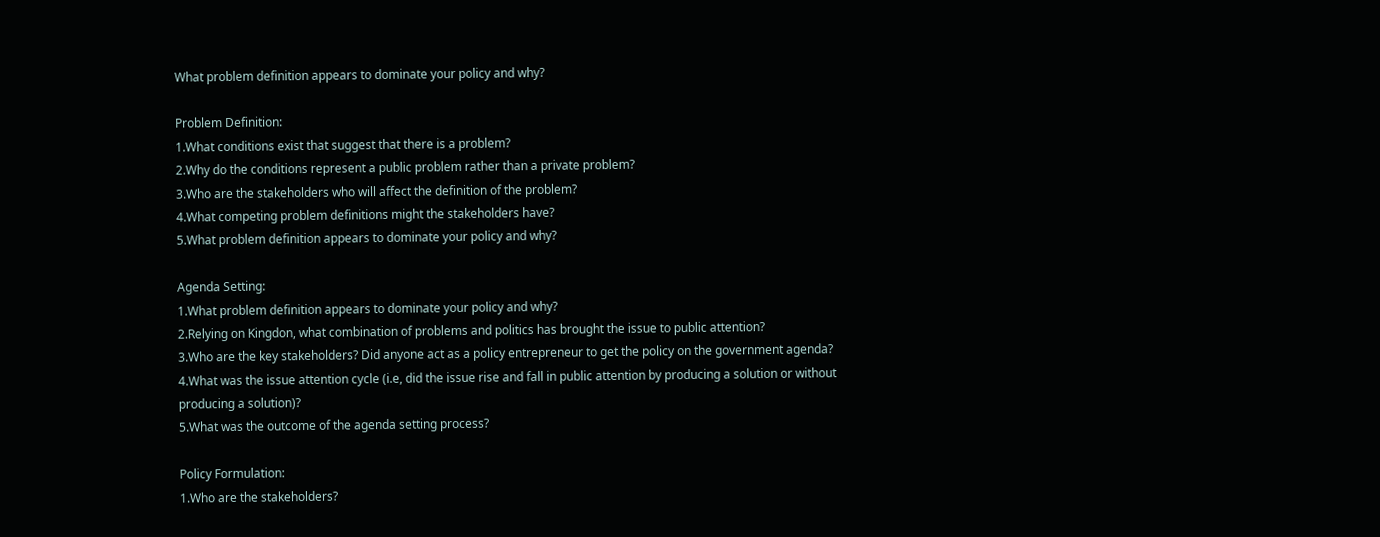What problem definition appears to dominate your policy and why?

Problem Definition:
1.What conditions exist that suggest that there is a problem?
2.Why do the conditions represent a public problem rather than a private problem?
3.Who are the stakeholders who will affect the definition of the problem?
4.What competing problem definitions might the stakeholders have?
5.What problem definition appears to dominate your policy and why?

Agenda Setting:
1.What problem definition appears to dominate your policy and why?
2.Relying on Kingdon, what combination of problems and politics has brought the issue to public attention?
3.Who are the key stakeholders? Did anyone act as a policy entrepreneur to get the policy on the government agenda?
4.What was the issue attention cycle (i.e, did the issue rise and fall in public attention by producing a solution or without producing a solution)?
5.What was the outcome of the agenda setting process?

Policy Formulation:
1.Who are the stakeholders?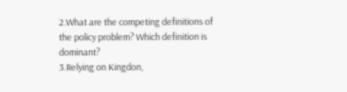2.What are the competing definitions of the policy problem? Which definition is dominant?
3.Relying on Kingdon,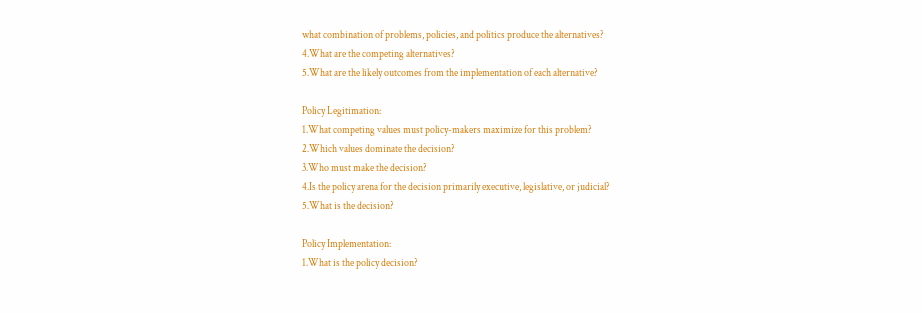what combination of problems, policies, and politics produce the alternatives?
4.What are the competing alternatives?
5.What are the likely outcomes from the implementation of each alternative?

Policy Legitimation:
1.What competing values must policy-makers maximize for this problem?
2.Which values dominate the decision?
3.Who must make the decision?
4.Is the policy arena for the decision primarily executive, legislative, or judicial?
5.What is the decision?

Policy Implementation:
1.What is the policy decision?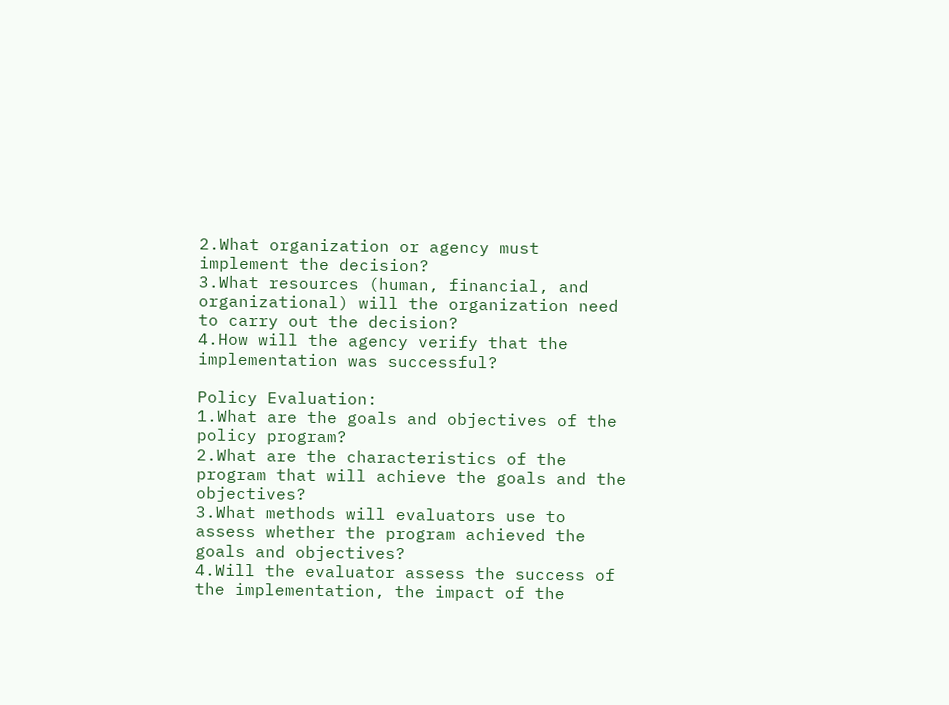2.What organization or agency must implement the decision?
3.What resources (human, financial, and organizational) will the organization need to carry out the decision?
4.How will the agency verify that the implementation was successful?

Policy Evaluation:
1.What are the goals and objectives of the policy program?
2.What are the characteristics of the program that will achieve the goals and the objectives?
3.What methods will evaluators use to assess whether the program achieved the goals and objectives?
4.Will the evaluator assess the success of the implementation, the impact of the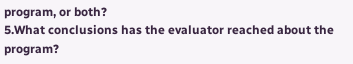program, or both?
5.What conclusions has the evaluator reached about the program?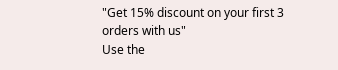"Get 15% discount on your first 3 orders with us"
Use the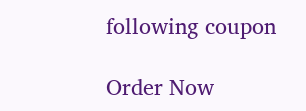following coupon

Order Now